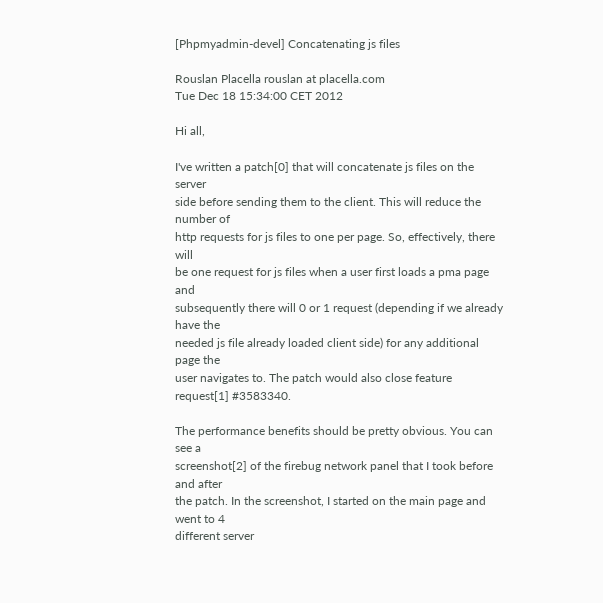[Phpmyadmin-devel] Concatenating js files

Rouslan Placella rouslan at placella.com
Tue Dec 18 15:34:00 CET 2012

Hi all,

I've written a patch[0] that will concatenate js files on the server
side before sending them to the client. This will reduce the number of
http requests for js files to one per page. So, effectively, there will
be one request for js files when a user first loads a pma page and
subsequently there will 0 or 1 request (depending if we already have the
needed js file already loaded client side) for any additional page the
user navigates to. The patch would also close feature request[1] #3583340.

The performance benefits should be pretty obvious. You can see a
screenshot[2] of the firebug network panel that I took before and after
the patch. In the screenshot, I started on the main page and went to 4
different server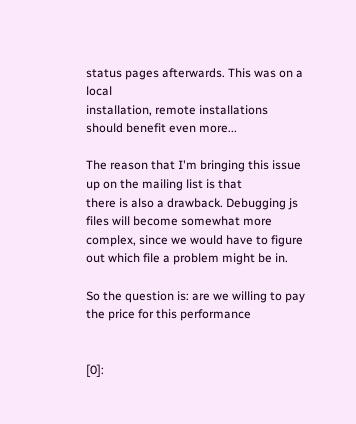status pages afterwards. This was on a local
installation, remote installations should benefit even more...

The reason that I'm bringing this issue up on the mailing list is that
there is also a drawback. Debugging js files will become somewhat more
complex, since we would have to figure out which file a problem might be in.

So the question is: are we willing to pay the price for this performance


[0]: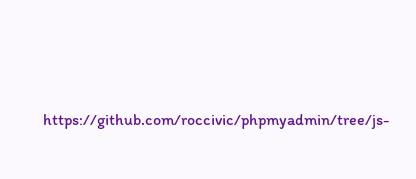https://github.com/roccivic/phpmyadmin/tree/js-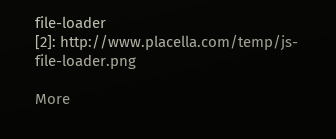file-loader
[2]: http://www.placella.com/temp/js-file-loader.png

More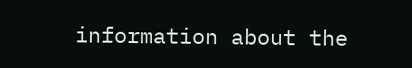information about the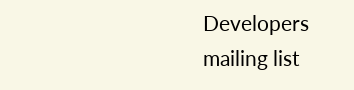Developers mailing list